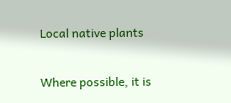Local native plants

Where possible, it is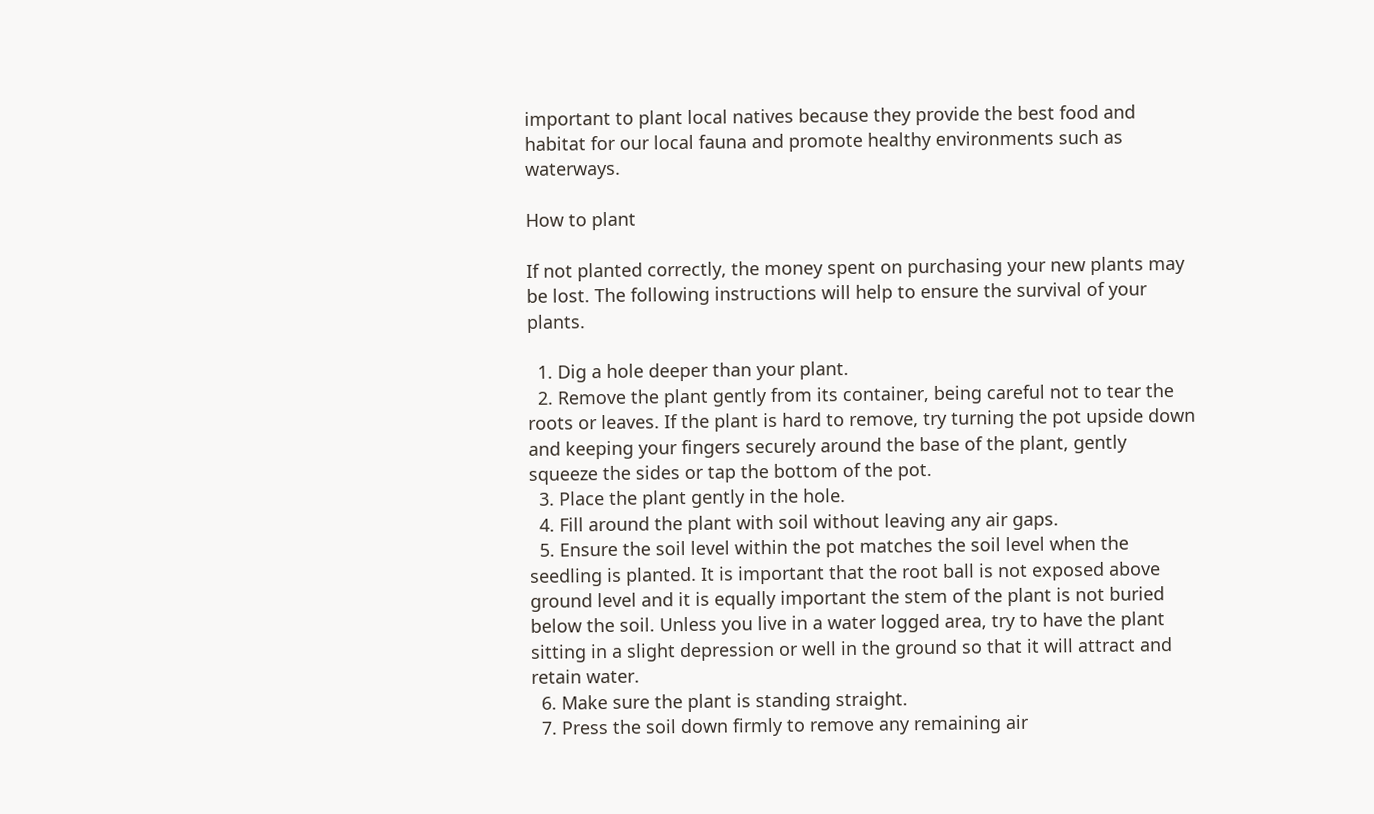important to plant local natives because they provide the best food and habitat for our local fauna and promote healthy environments such as waterways.

How to plant

If not planted correctly, the money spent on purchasing your new plants may be lost. The following instructions will help to ensure the survival of your plants.

  1. Dig a hole deeper than your plant.
  2. Remove the plant gently from its container, being careful not to tear the roots or leaves. If the plant is hard to remove, try turning the pot upside down and keeping your fingers securely around the base of the plant, gently squeeze the sides or tap the bottom of the pot.
  3. Place the plant gently in the hole.
  4. Fill around the plant with soil without leaving any air gaps.
  5. Ensure the soil level within the pot matches the soil level when the seedling is planted. It is important that the root ball is not exposed above ground level and it is equally important the stem of the plant is not buried below the soil. Unless you live in a water logged area, try to have the plant sitting in a slight depression or well in the ground so that it will attract and retain water.
  6. Make sure the plant is standing straight.
  7. Press the soil down firmly to remove any remaining air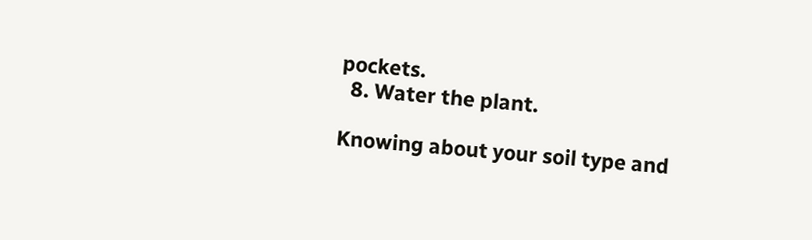pockets.
  8. Water the plant.

Knowing about your soil type and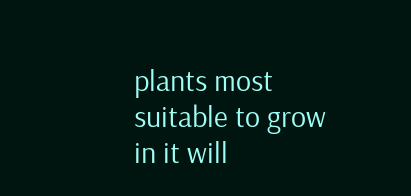plants most suitable to grow in it will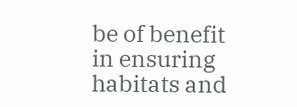be of benefit in ensuring habitats and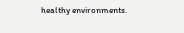healthy environments.